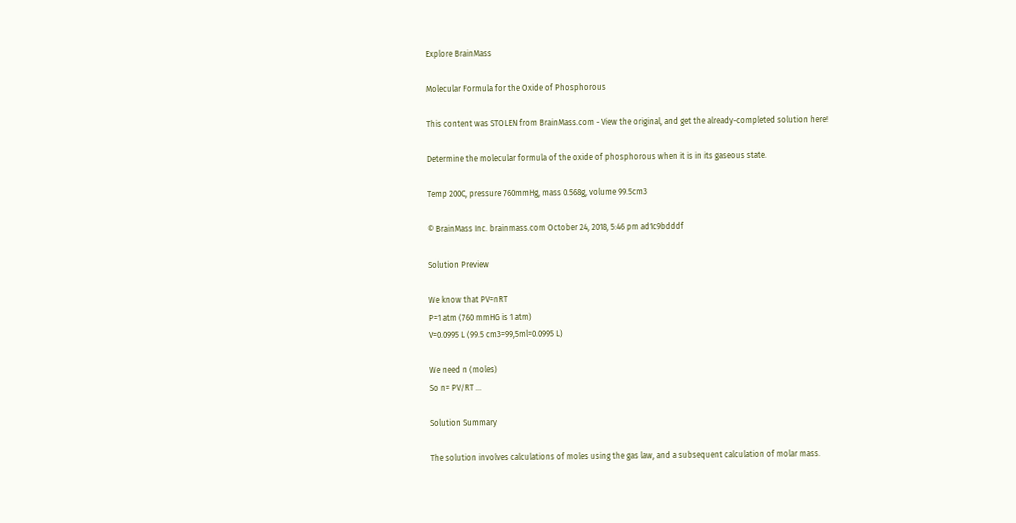Explore BrainMass

Molecular Formula for the Oxide of Phosphorous

This content was STOLEN from BrainMass.com - View the original, and get the already-completed solution here!

Determine the molecular formula of the oxide of phosphorous when it is in its gaseous state.

Temp 200C, pressure 760mmHg, mass 0.568g, volume 99.5cm3

© BrainMass Inc. brainmass.com October 24, 2018, 5:46 pm ad1c9bdddf

Solution Preview

We know that PV=nRT
P=1 atm (760 mmHG is 1 atm)
V=0.0995 L (99.5 cm3=99,5ml=0.0995 L)

We need n (moles)
So n= PV/RT ...

Solution Summary

The solution involves calculations of moles using the gas law, and a subsequent calculation of molar mass.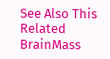See Also This Related BrainMass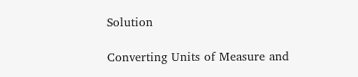Solution

Converting Units of Measure and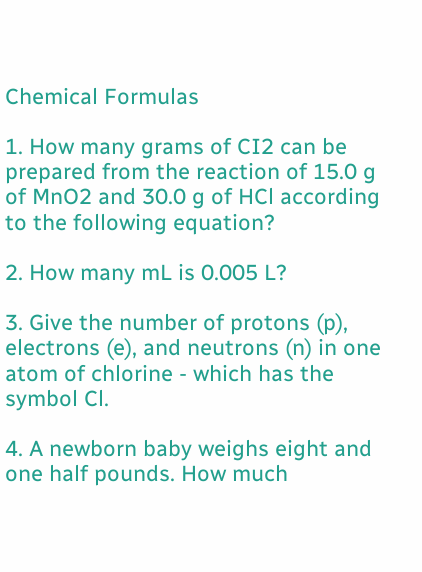Chemical Formulas

1. How many grams of CI2 can be prepared from the reaction of 15.0 g of MnO2 and 30.0 g of HCl according to the following equation?

2. How many mL is 0.005 L?

3. Give the number of protons (p), electrons (e), and neutrons (n) in one atom of chlorine - which has the symbol Cl.

4. A newborn baby weighs eight and one half pounds. How much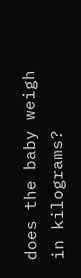does the baby weigh in kilograms?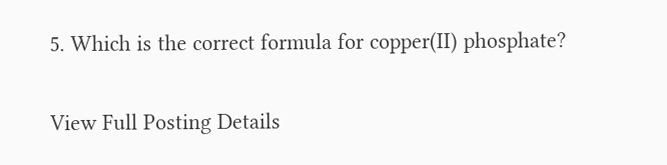5. Which is the correct formula for copper(II) phosphate?

View Full Posting Details